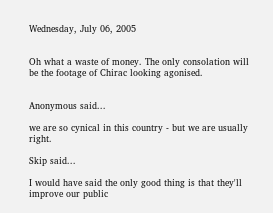Wednesday, July 06, 2005


Oh what a waste of money. The only consolation will be the footage of Chirac looking agonised.


Anonymous said...

we are so cynical in this country - but we are usually right.

Skip said...

I would have said the only good thing is that they'll improve our public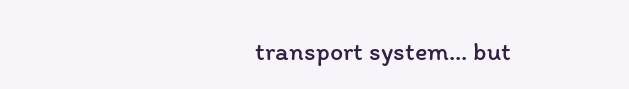transport system... but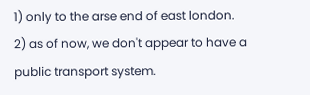1) only to the arse end of east london.
2) as of now, we don't appear to have a public transport system.